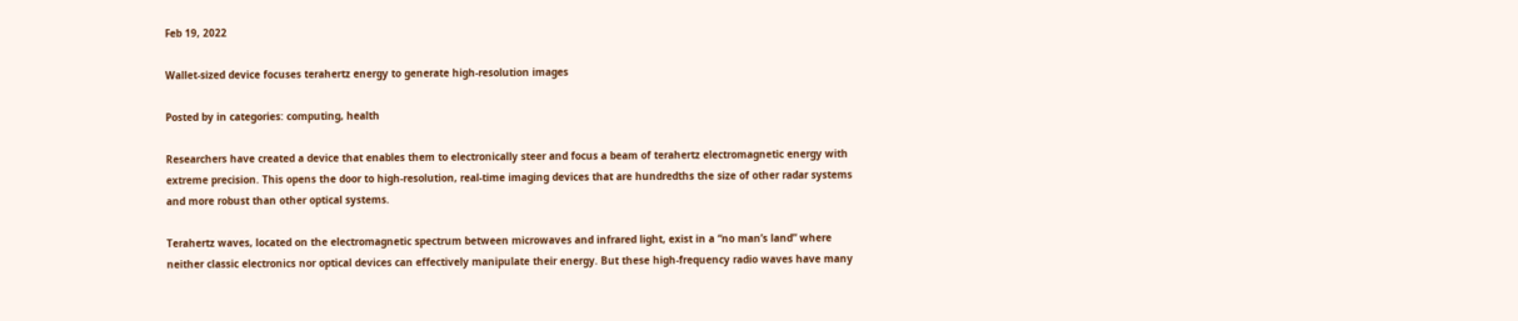Feb 19, 2022

Wallet-sized device focuses terahertz energy to generate high-resolution images

Posted by in categories: computing, health

Researchers have created a device that enables them to electronically steer and focus a beam of terahertz electromagnetic energy with extreme precision. This opens the door to high-resolution, real-time imaging devices that are hundredths the size of other radar systems and more robust than other optical systems.

Terahertz waves, located on the electromagnetic spectrum between microwaves and infrared light, exist in a “no man’s land” where neither classic electronics nor optical devices can effectively manipulate their energy. But these high-frequency radio waves have many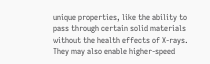unique properties, like the ability to pass through certain solid materials without the health effects of X-rays. They may also enable higher-speed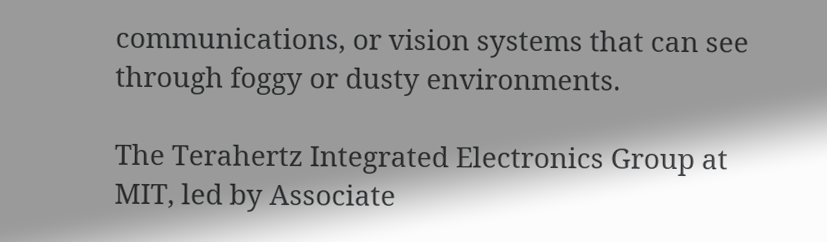communications, or vision systems that can see through foggy or dusty environments.

The Terahertz Integrated Electronics Group at MIT, led by Associate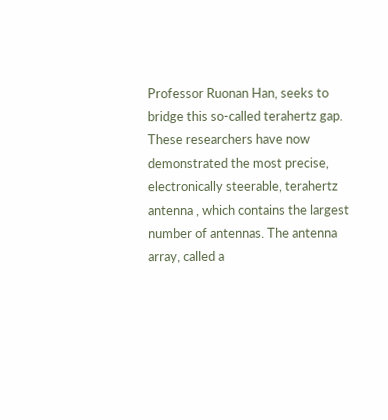Professor Ruonan Han, seeks to bridge this so-called terahertz gap. These researchers have now demonstrated the most precise, electronically steerable, terahertz antenna , which contains the largest number of antennas. The antenna array, called a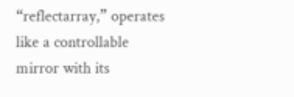“reflectarray,” operates like a controllable mirror with its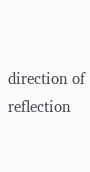direction of reflection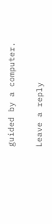guided by a computer.

Leave a reply